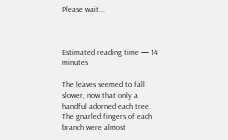Please wait...



Estimated reading time — 14 minutes

The leaves seemed to fall slower, now that only a handful adorned each tree. The gnarled fingers of each branch were almost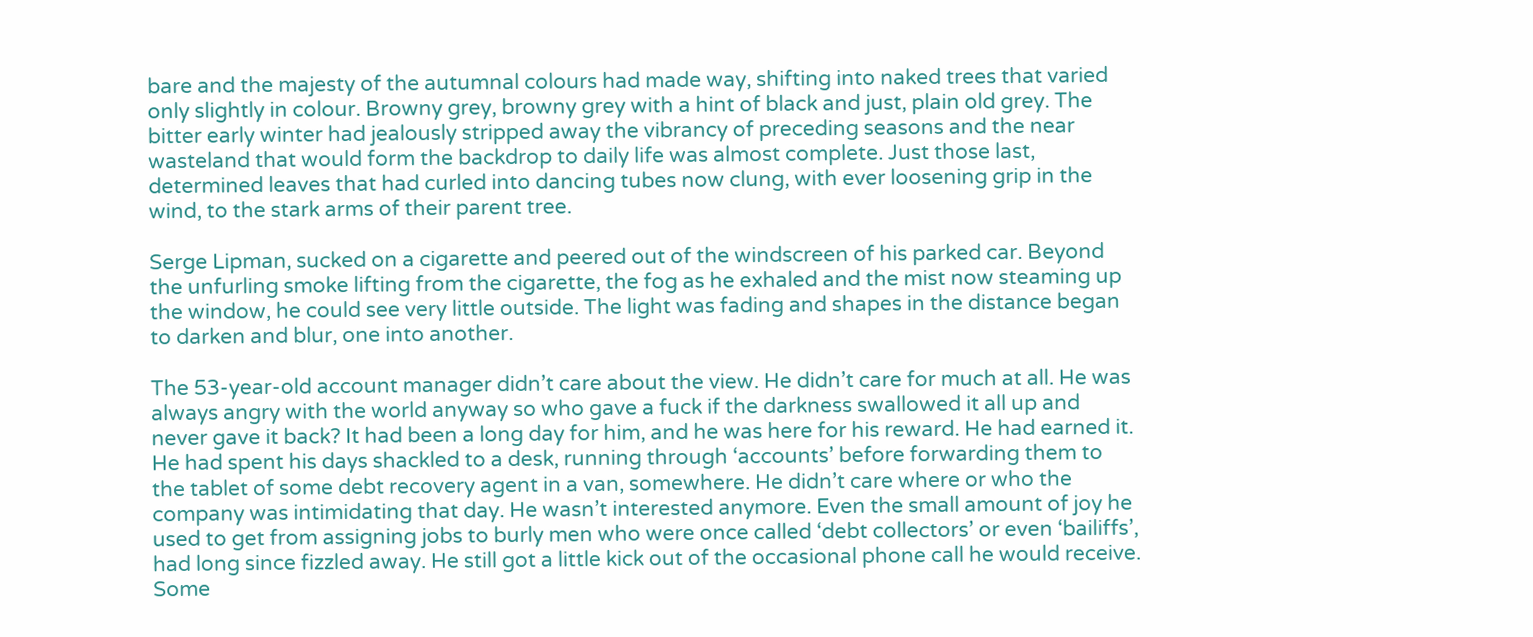bare and the majesty of the autumnal colours had made way, shifting into naked trees that varied only slightly in colour. Browny grey, browny grey with a hint of black and just, plain old grey. The bitter early winter had jealously stripped away the vibrancy of preceding seasons and the near wasteland that would form the backdrop to daily life was almost complete. Just those last, determined leaves that had curled into dancing tubes now clung, with ever loosening grip in the wind, to the stark arms of their parent tree.

Serge Lipman, sucked on a cigarette and peered out of the windscreen of his parked car. Beyond the unfurling smoke lifting from the cigarette, the fog as he exhaled and the mist now steaming up the window, he could see very little outside. The light was fading and shapes in the distance began to darken and blur, one into another.

The 53-year-old account manager didn’t care about the view. He didn’t care for much at all. He was always angry with the world anyway so who gave a fuck if the darkness swallowed it all up and never gave it back? It had been a long day for him, and he was here for his reward. He had earned it. He had spent his days shackled to a desk, running through ‘accounts’ before forwarding them to the tablet of some debt recovery agent in a van, somewhere. He didn’t care where or who the company was intimidating that day. He wasn’t interested anymore. Even the small amount of joy he used to get from assigning jobs to burly men who were once called ‘debt collectors’ or even ‘bailiffs’, had long since fizzled away. He still got a little kick out of the occasional phone call he would receive. Some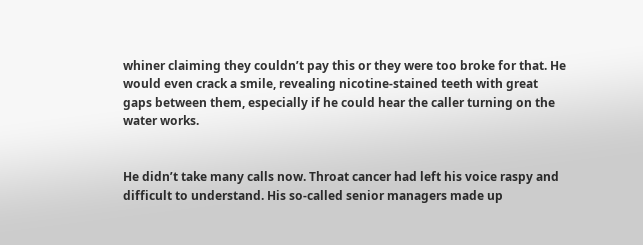whiner claiming they couldn’t pay this or they were too broke for that. He would even crack a smile, revealing nicotine-stained teeth with great gaps between them, especially if he could hear the caller turning on the water works.


He didn’t take many calls now. Throat cancer had left his voice raspy and difficult to understand. His so-called senior managers made up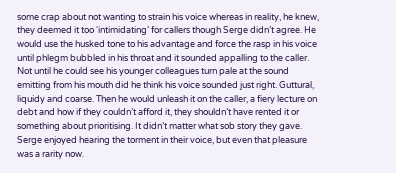some crap about not wanting to strain his voice whereas in reality, he knew, they deemed it too ‘intimidating’ for callers though Serge didn’t agree. He would use the husked tone to his advantage and force the rasp in his voice until phlegm bubbled in his throat and it sounded appalling to the caller. Not until he could see his younger colleagues turn pale at the sound emitting from his mouth did he think his voice sounded just right. Guttural, liquidy and coarse. Then he would unleash it on the caller, a fiery lecture on debt and how if they couldn’t afford it, they shouldn’t have rented it or something about prioritising. It didn’t matter what sob story they gave. Serge enjoyed hearing the torment in their voice, but even that pleasure was a rarity now.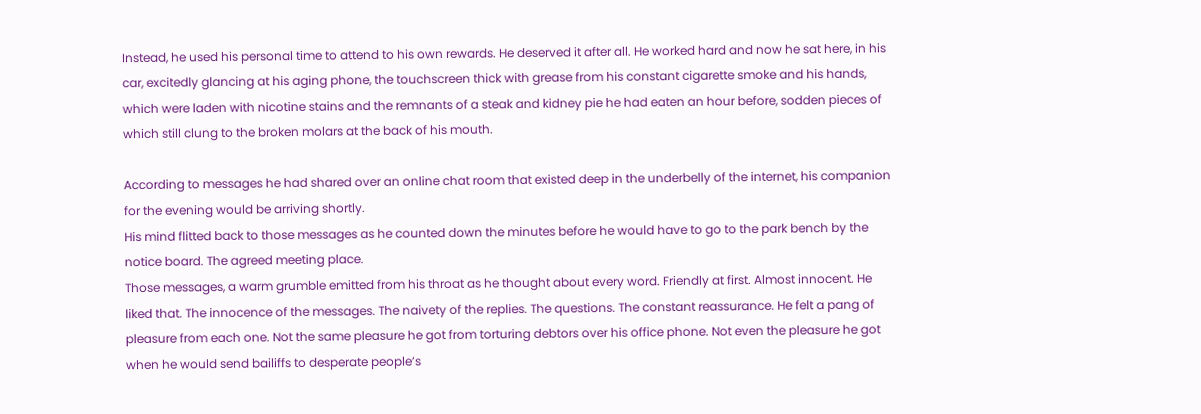Instead, he used his personal time to attend to his own rewards. He deserved it after all. He worked hard and now he sat here, in his car, excitedly glancing at his aging phone, the touchscreen thick with grease from his constant cigarette smoke and his hands, which were laden with nicotine stains and the remnants of a steak and kidney pie he had eaten an hour before, sodden pieces of which still clung to the broken molars at the back of his mouth.

According to messages he had shared over an online chat room that existed deep in the underbelly of the internet, his companion for the evening would be arriving shortly.
His mind flitted back to those messages as he counted down the minutes before he would have to go to the park bench by the notice board. The agreed meeting place.
Those messages, a warm grumble emitted from his throat as he thought about every word. Friendly at first. Almost innocent. He liked that. The innocence of the messages. The naivety of the replies. The questions. The constant reassurance. He felt a pang of pleasure from each one. Not the same pleasure he got from torturing debtors over his office phone. Not even the pleasure he got when he would send bailiffs to desperate people’s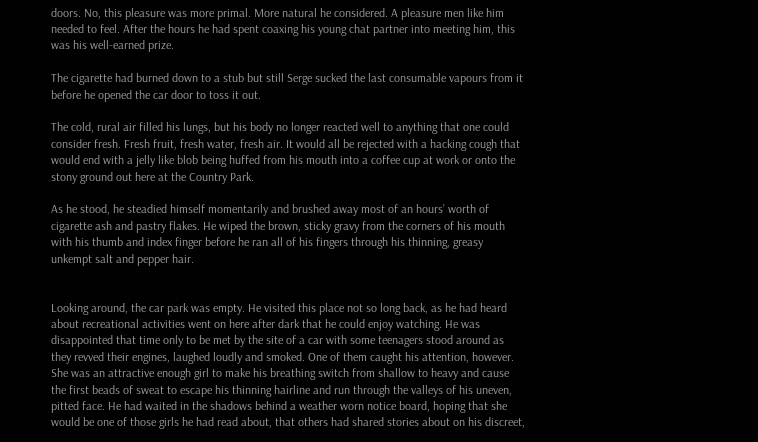doors. No, this pleasure was more primal. More natural he considered. A pleasure men like him needed to feel. After the hours he had spent coaxing his young chat partner into meeting him, this was his well-earned prize.

The cigarette had burned down to a stub but still Serge sucked the last consumable vapours from it before he opened the car door to toss it out.

The cold, rural air filled his lungs, but his body no longer reacted well to anything that one could consider fresh. Fresh fruit, fresh water, fresh air. It would all be rejected with a hacking cough that would end with a jelly like blob being huffed from his mouth into a coffee cup at work or onto the stony ground out here at the Country Park.

As he stood, he steadied himself momentarily and brushed away most of an hours’ worth of cigarette ash and pastry flakes. He wiped the brown, sticky gravy from the corners of his mouth with his thumb and index finger before he ran all of his fingers through his thinning, greasy unkempt salt and pepper hair.


Looking around, the car park was empty. He visited this place not so long back, as he had heard about recreational activities went on here after dark that he could enjoy watching. He was disappointed that time only to be met by the site of a car with some teenagers stood around as they revved their engines, laughed loudly and smoked. One of them caught his attention, however. She was an attractive enough girl to make his breathing switch from shallow to heavy and cause the first beads of sweat to escape his thinning hairline and run through the valleys of his uneven, pitted face. He had waited in the shadows behind a weather worn notice board, hoping that she would be one of those girls he had read about, that others had shared stories about on his discreet,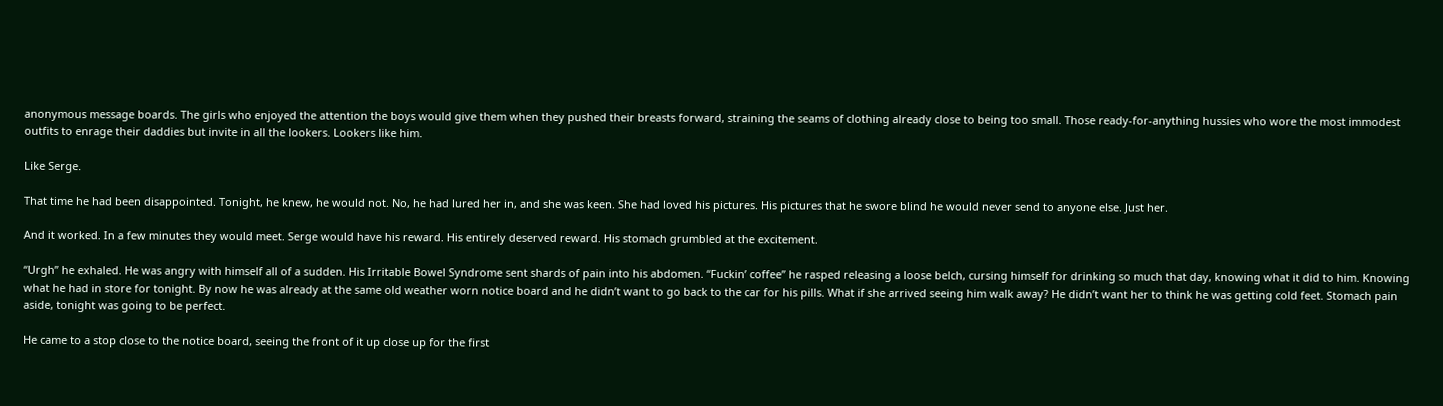anonymous message boards. The girls who enjoyed the attention the boys would give them when they pushed their breasts forward, straining the seams of clothing already close to being too small. Those ready-for-anything hussies who wore the most immodest outfits to enrage their daddies but invite in all the lookers. Lookers like him.

Like Serge.

That time he had been disappointed. Tonight, he knew, he would not. No, he had lured her in, and she was keen. She had loved his pictures. His pictures that he swore blind he would never send to anyone else. Just her.

And it worked. In a few minutes they would meet. Serge would have his reward. His entirely deserved reward. His stomach grumbled at the excitement.

“Urgh” he exhaled. He was angry with himself all of a sudden. His Irritable Bowel Syndrome sent shards of pain into his abdomen. “Fuckin’ coffee” he rasped releasing a loose belch, cursing himself for drinking so much that day, knowing what it did to him. Knowing what he had in store for tonight. By now he was already at the same old weather worn notice board and he didn’t want to go back to the car for his pills. What if she arrived seeing him walk away? He didn’t want her to think he was getting cold feet. Stomach pain aside, tonight was going to be perfect.

He came to a stop close to the notice board, seeing the front of it up close up for the first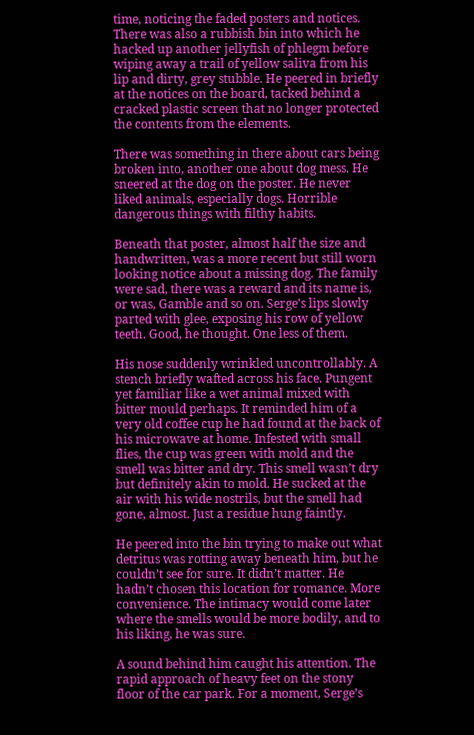time, noticing the faded posters and notices. There was also a rubbish bin into which he hacked up another jellyfish of phlegm before wiping away a trail of yellow saliva from his lip and dirty, grey stubble. He peered in briefly at the notices on the board, tacked behind a cracked plastic screen that no longer protected the contents from the elements.

There was something in there about cars being broken into, another one about dog mess. He sneered at the dog on the poster. He never liked animals, especially dogs. Horrible dangerous things with filthy habits.

Beneath that poster, almost half the size and handwritten, was a more recent but still worn looking notice about a missing dog. The family were sad, there was a reward and its name is, or was, Gamble and so on. Serge’s lips slowly parted with glee, exposing his row of yellow teeth. Good, he thought. One less of them.

His nose suddenly wrinkled uncontrollably. A stench briefly wafted across his face. Pungent yet familiar like a wet animal mixed with bitter mould perhaps. It reminded him of a very old coffee cup he had found at the back of his microwave at home. Infested with small flies, the cup was green with mold and the smell was bitter and dry. This smell wasn’t dry but definitely akin to mold. He sucked at the air with his wide nostrils, but the smell had gone, almost. Just a residue hung faintly.

He peered into the bin trying to make out what detritus was rotting away beneath him, but he couldn’t see for sure. It didn’t matter. He hadn’t chosen this location for romance. More convenience. The intimacy would come later where the smells would be more bodily, and to his liking, he was sure.

A sound behind him caught his attention. The rapid approach of heavy feet on the stony floor of the car park. For a moment, Serge’s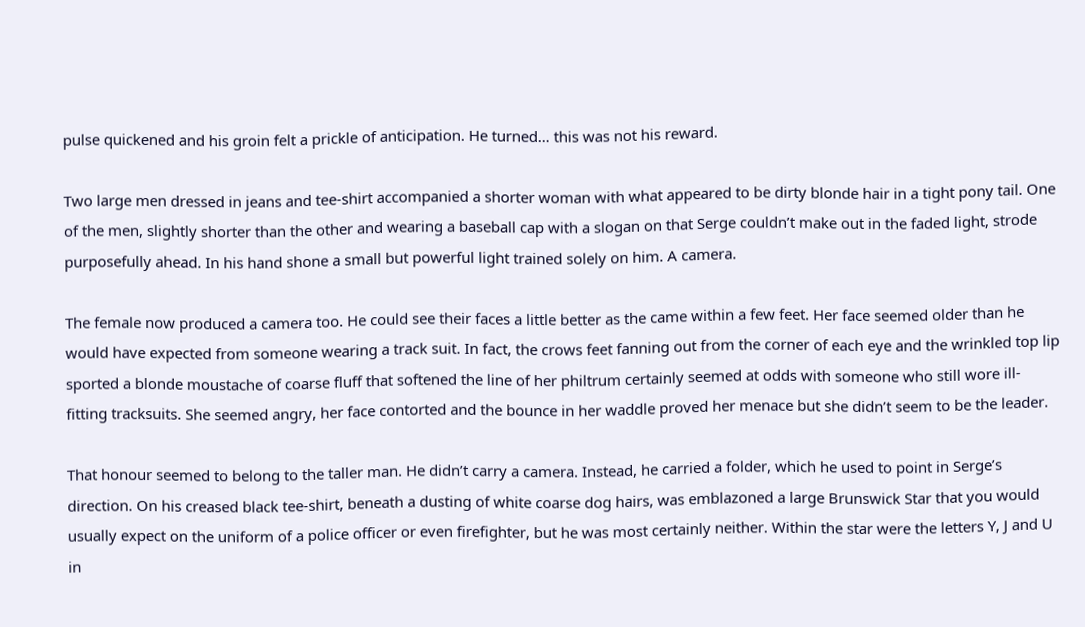pulse quickened and his groin felt a prickle of anticipation. He turned… this was not his reward.

Two large men dressed in jeans and tee-shirt accompanied a shorter woman with what appeared to be dirty blonde hair in a tight pony tail. One of the men, slightly shorter than the other and wearing a baseball cap with a slogan on that Serge couldn’t make out in the faded light, strode purposefully ahead. In his hand shone a small but powerful light trained solely on him. A camera.

The female now produced a camera too. He could see their faces a little better as the came within a few feet. Her face seemed older than he would have expected from someone wearing a track suit. In fact, the crows feet fanning out from the corner of each eye and the wrinkled top lip sported a blonde moustache of coarse fluff that softened the line of her philtrum certainly seemed at odds with someone who still wore ill-fitting tracksuits. She seemed angry, her face contorted and the bounce in her waddle proved her menace but she didn’t seem to be the leader.

That honour seemed to belong to the taller man. He didn’t carry a camera. Instead, he carried a folder, which he used to point in Serge’s direction. On his creased black tee-shirt, beneath a dusting of white coarse dog hairs, was emblazoned a large Brunswick Star that you would usually expect on the uniform of a police officer or even firefighter, but he was most certainly neither. Within the star were the letters Y, J and U in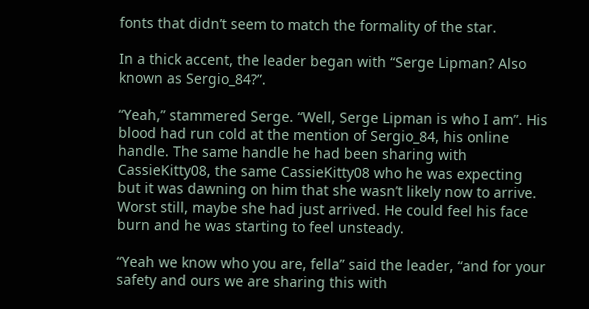fonts that didn’t seem to match the formality of the star.

In a thick accent, the leader began with “Serge Lipman? Also known as Sergio_84?”.

“Yeah,” stammered Serge. “Well, Serge Lipman is who I am”. His blood had run cold at the mention of Sergio_84, his online handle. The same handle he had been sharing with CassieKitty08, the same CassieKitty08 who he was expecting but it was dawning on him that she wasn’t likely now to arrive. Worst still, maybe she had just arrived. He could feel his face burn and he was starting to feel unsteady.

“Yeah we know who you are, fella” said the leader, “and for your safety and ours we are sharing this with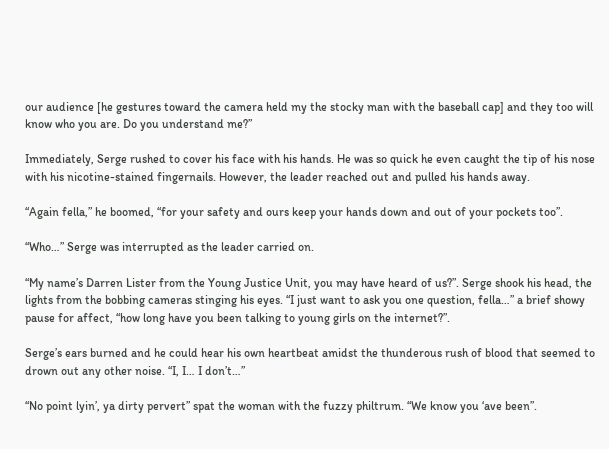our audience [he gestures toward the camera held my the stocky man with the baseball cap] and they too will know who you are. Do you understand me?”

Immediately, Serge rushed to cover his face with his hands. He was so quick he even caught the tip of his nose with his nicotine-stained fingernails. However, the leader reached out and pulled his hands away.

“Again fella,” he boomed, “for your safety and ours keep your hands down and out of your pockets too”.

“Who…” Serge was interrupted as the leader carried on.

“My name’s Darren Lister from the Young Justice Unit, you may have heard of us?”. Serge shook his head, the lights from the bobbing cameras stinging his eyes. “I just want to ask you one question, fella…” a brief showy pause for affect, “how long have you been talking to young girls on the internet?”.

Serge’s ears burned and he could hear his own heartbeat amidst the thunderous rush of blood that seemed to drown out any other noise. “I, I… I don’t…”

“No point lyin’, ya dirty pervert” spat the woman with the fuzzy philtrum. “We know you ‘ave been”.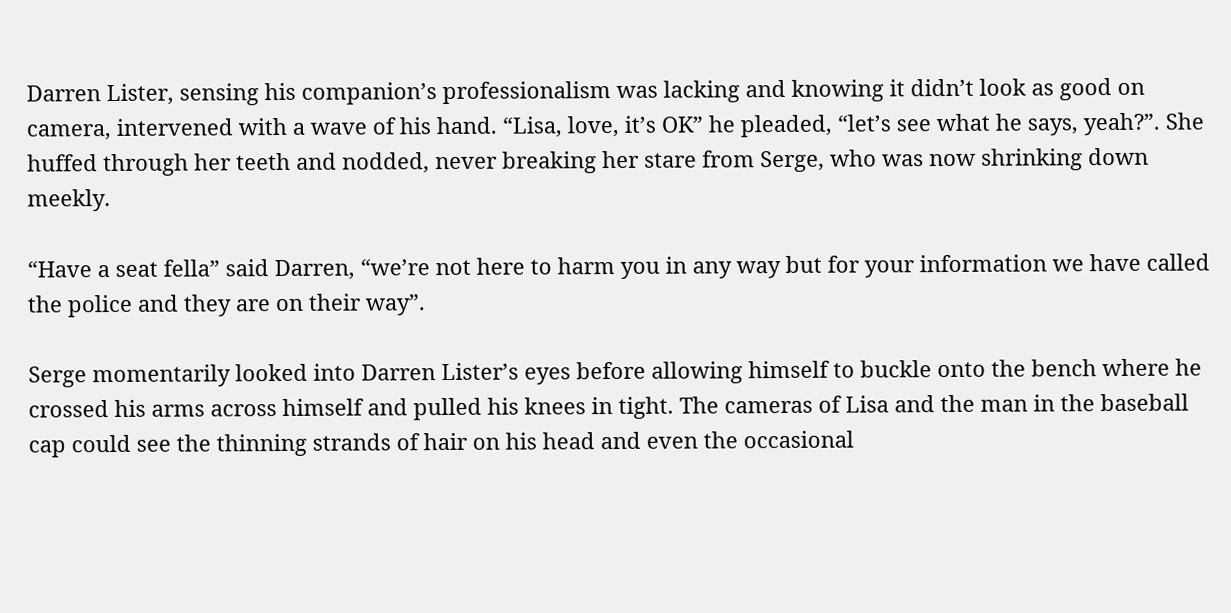Darren Lister, sensing his companion’s professionalism was lacking and knowing it didn’t look as good on camera, intervened with a wave of his hand. “Lisa, love, it’s OK” he pleaded, “let’s see what he says, yeah?”. She huffed through her teeth and nodded, never breaking her stare from Serge, who was now shrinking down meekly.

“Have a seat fella” said Darren, “we’re not here to harm you in any way but for your information we have called the police and they are on their way”.

Serge momentarily looked into Darren Lister’s eyes before allowing himself to buckle onto the bench where he crossed his arms across himself and pulled his knees in tight. The cameras of Lisa and the man in the baseball cap could see the thinning strands of hair on his head and even the occasional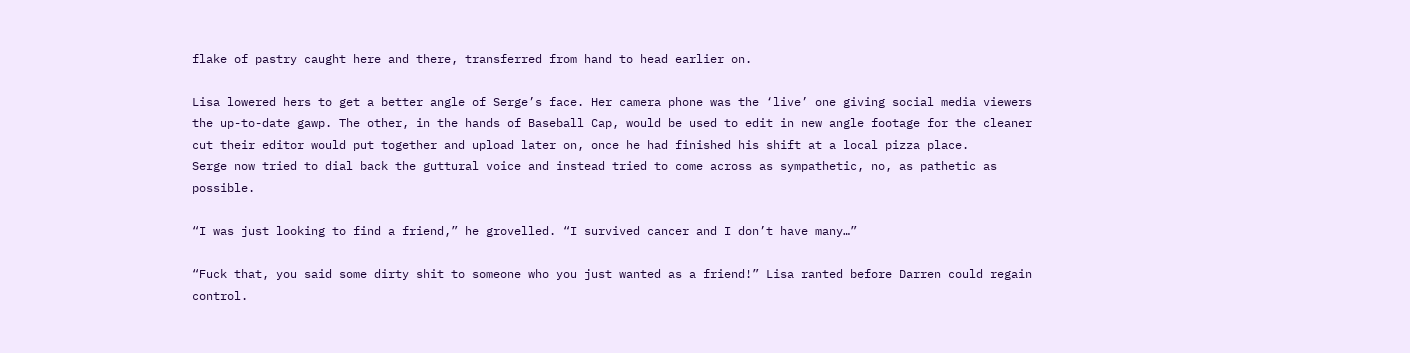flake of pastry caught here and there, transferred from hand to head earlier on.

Lisa lowered hers to get a better angle of Serge’s face. Her camera phone was the ‘live’ one giving social media viewers the up-to-date gawp. The other, in the hands of Baseball Cap, would be used to edit in new angle footage for the cleaner cut their editor would put together and upload later on, once he had finished his shift at a local pizza place.
Serge now tried to dial back the guttural voice and instead tried to come across as sympathetic, no, as pathetic as possible.

“I was just looking to find a friend,” he grovelled. “I survived cancer and I don’t have many…”

“Fuck that, you said some dirty shit to someone who you just wanted as a friend!” Lisa ranted before Darren could regain control.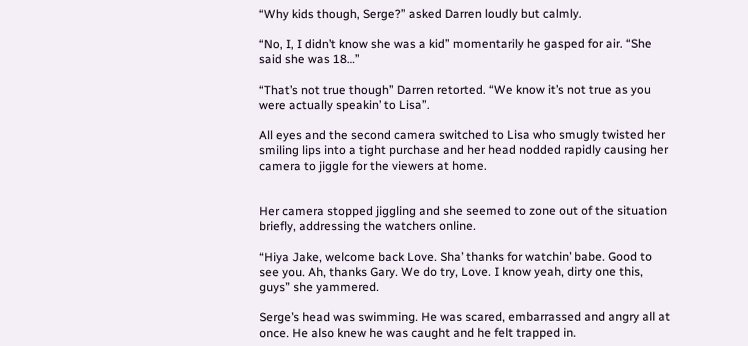“Why kids though, Serge?” asked Darren loudly but calmly.

“No, I, I didn’t know she was a kid” momentarily he gasped for air. “She said she was 18…”

“That’s not true though” Darren retorted. “We know it’s not true as you were actually speakin’ to Lisa”.

All eyes and the second camera switched to Lisa who smugly twisted her smiling lips into a tight purchase and her head nodded rapidly causing her camera to jiggle for the viewers at home.


Her camera stopped jiggling and she seemed to zone out of the situation briefly, addressing the watchers online.

“Hiya Jake, welcome back Love. Sha’ thanks for watchin’ babe. Good to see you. Ah, thanks Gary. We do try, Love. I know yeah, dirty one this, guys” she yammered.

Serge’s head was swimming. He was scared, embarrassed and angry all at once. He also knew he was caught and he felt trapped in.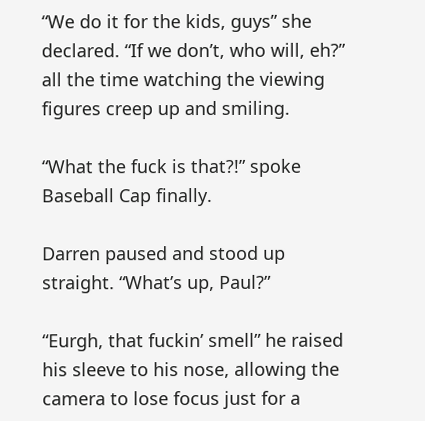“We do it for the kids, guys” she declared. “If we don’t, who will, eh?” all the time watching the viewing figures creep up and smiling.

“What the fuck is that?!” spoke Baseball Cap finally.

Darren paused and stood up straight. “What’s up, Paul?”

“Eurgh, that fuckin’ smell” he raised his sleeve to his nose, allowing the camera to lose focus just for a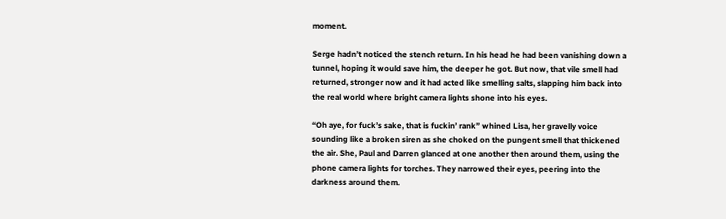moment.

Serge hadn’t noticed the stench return. In his head he had been vanishing down a tunnel, hoping it would save him, the deeper he got. But now, that vile smell had returned, stronger now and it had acted like smelling salts, slapping him back into the real world where bright camera lights shone into his eyes.

“Oh aye, for fuck’s sake, that is fuckin’ rank” whined Lisa, her gravelly voice sounding like a broken siren as she choked on the pungent smell that thickened the air. She, Paul and Darren glanced at one another then around them, using the phone camera lights for torches. They narrowed their eyes, peering into the darkness around them.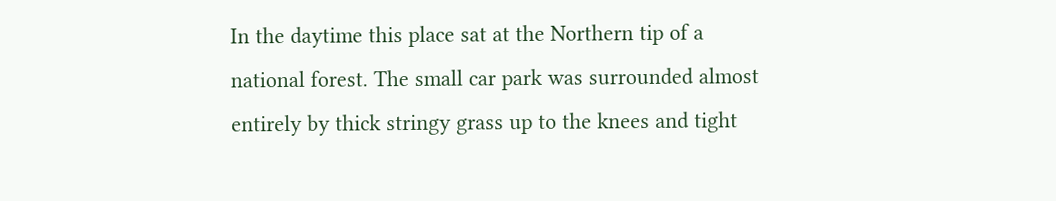In the daytime this place sat at the Northern tip of a national forest. The small car park was surrounded almost entirely by thick stringy grass up to the knees and tight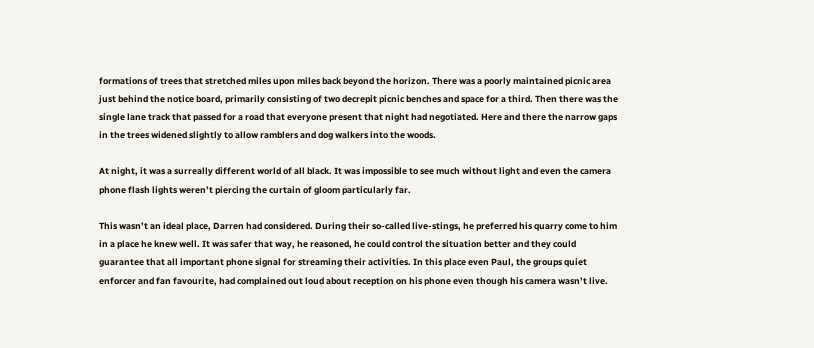formations of trees that stretched miles upon miles back beyond the horizon. There was a poorly maintained picnic area just behind the notice board, primarily consisting of two decrepit picnic benches and space for a third. Then there was the single lane track that passed for a road that everyone present that night had negotiated. Here and there the narrow gaps in the trees widened slightly to allow ramblers and dog walkers into the woods.

At night, it was a surreally different world of all black. It was impossible to see much without light and even the camera phone flash lights weren’t piercing the curtain of gloom particularly far.

This wasn’t an ideal place, Darren had considered. During their so-called live-stings, he preferred his quarry come to him in a place he knew well. It was safer that way, he reasoned, he could control the situation better and they could guarantee that all important phone signal for streaming their activities. In this place even Paul, the groups quiet enforcer and fan favourite, had complained out loud about reception on his phone even though his camera wasn’t live.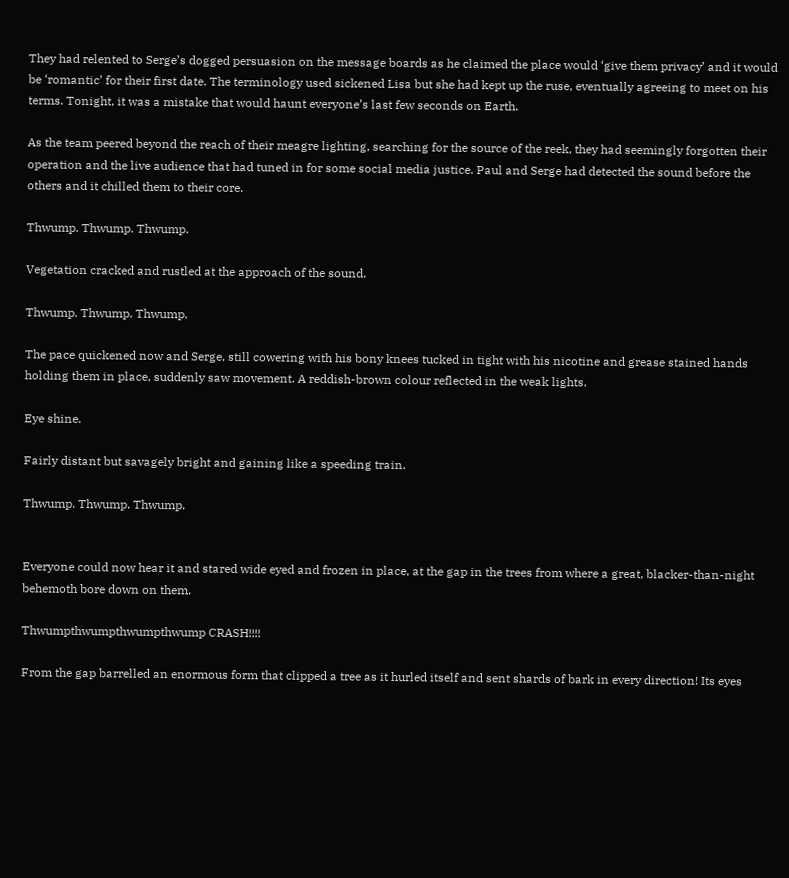They had relented to Serge’s dogged persuasion on the message boards as he claimed the place would ‘give them privacy’ and it would be ‘romantic’ for their first date. The terminology used sickened Lisa but she had kept up the ruse, eventually agreeing to meet on his terms. Tonight, it was a mistake that would haunt everyone’s last few seconds on Earth.

As the team peered beyond the reach of their meagre lighting, searching for the source of the reek, they had seemingly forgotten their operation and the live audience that had tuned in for some social media justice. Paul and Serge had detected the sound before the others and it chilled them to their core.

Thwump. Thwump. Thwump.

Vegetation cracked and rustled at the approach of the sound.

Thwump. Thwump. Thwump.

The pace quickened now and Serge, still cowering with his bony knees tucked in tight with his nicotine and grease stained hands holding them in place, suddenly saw movement. A reddish-brown colour reflected in the weak lights.

Eye shine.

Fairly distant but savagely bright and gaining like a speeding train.

Thwump. Thwump. Thwump.


Everyone could now hear it and stared wide eyed and frozen in place, at the gap in the trees from where a great, blacker-than-night behemoth bore down on them.

Thwumpthwumpthwumpthwump CRASH!!!!

From the gap barrelled an enormous form that clipped a tree as it hurled itself and sent shards of bark in every direction! Its eyes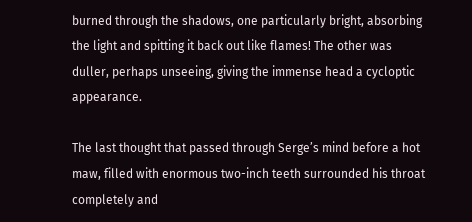burned through the shadows, one particularly bright, absorbing the light and spitting it back out like flames! The other was duller, perhaps unseeing, giving the immense head a cycloptic appearance.

The last thought that passed through Serge’s mind before a hot maw, filled with enormous two-inch teeth surrounded his throat completely and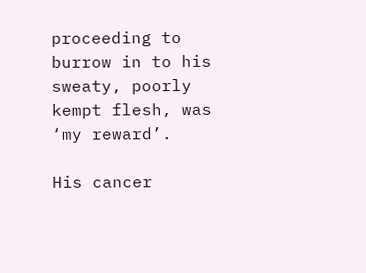proceeding to burrow in to his sweaty, poorly kempt flesh, was ‘my reward’.

His cancer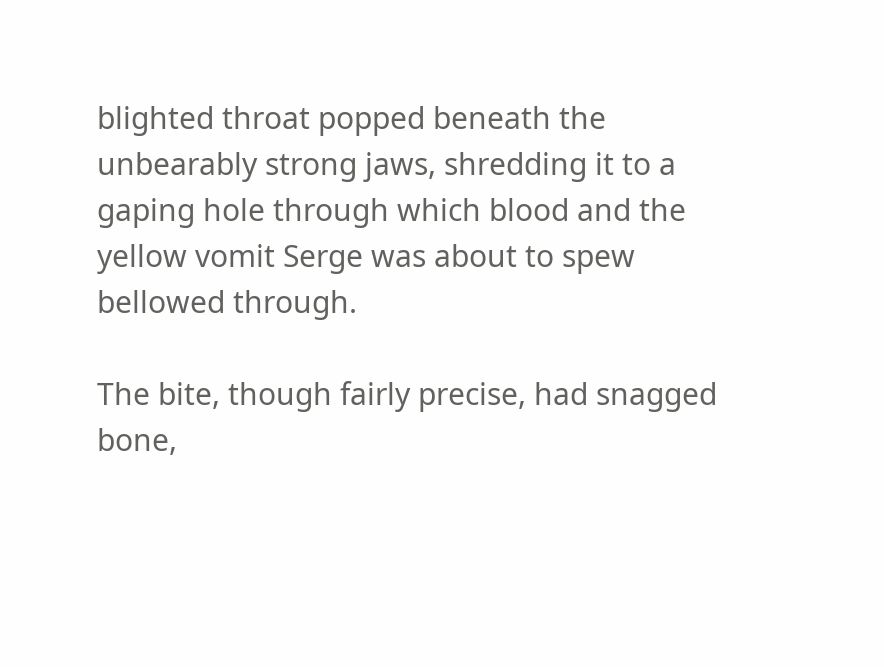blighted throat popped beneath the unbearably strong jaws, shredding it to a gaping hole through which blood and the yellow vomit Serge was about to spew bellowed through.

The bite, though fairly precise, had snagged bone,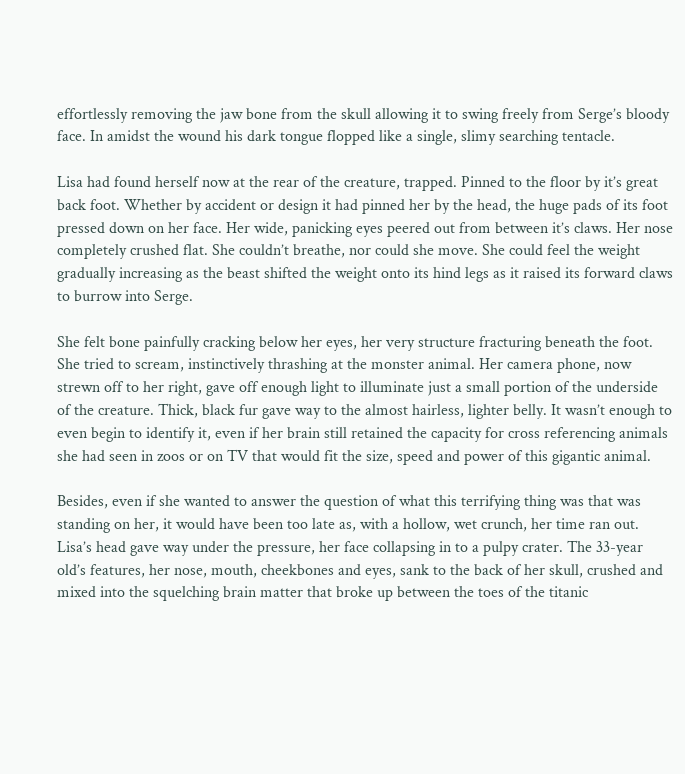effortlessly removing the jaw bone from the skull allowing it to swing freely from Serge’s bloody face. In amidst the wound his dark tongue flopped like a single, slimy searching tentacle.

Lisa had found herself now at the rear of the creature, trapped. Pinned to the floor by it’s great back foot. Whether by accident or design it had pinned her by the head, the huge pads of its foot pressed down on her face. Her wide, panicking eyes peered out from between it’s claws. Her nose completely crushed flat. She couldn’t breathe, nor could she move. She could feel the weight gradually increasing as the beast shifted the weight onto its hind legs as it raised its forward claws to burrow into Serge.

She felt bone painfully cracking below her eyes, her very structure fracturing beneath the foot. She tried to scream, instinctively thrashing at the monster animal. Her camera phone, now strewn off to her right, gave off enough light to illuminate just a small portion of the underside of the creature. Thick, black fur gave way to the almost hairless, lighter belly. It wasn’t enough to even begin to identify it, even if her brain still retained the capacity for cross referencing animals she had seen in zoos or on TV that would fit the size, speed and power of this gigantic animal.

Besides, even if she wanted to answer the question of what this terrifying thing was that was standing on her, it would have been too late as, with a hollow, wet crunch, her time ran out.
Lisa’s head gave way under the pressure, her face collapsing in to a pulpy crater. The 33-year old’s features, her nose, mouth, cheekbones and eyes, sank to the back of her skull, crushed and mixed into the squelching brain matter that broke up between the toes of the titanic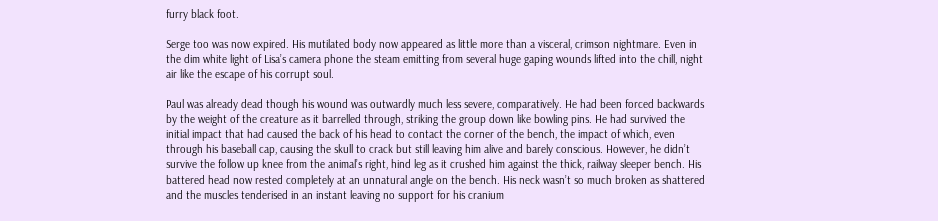furry black foot.

Serge too was now expired. His mutilated body now appeared as little more than a visceral, crimson nightmare. Even in the dim white light of Lisa’s camera phone the steam emitting from several huge gaping wounds lifted into the chill, night air like the escape of his corrupt soul.

Paul was already dead though his wound was outwardly much less severe, comparatively. He had been forced backwards by the weight of the creature as it barrelled through, striking the group down like bowling pins. He had survived the initial impact that had caused the back of his head to contact the corner of the bench, the impact of which, even through his baseball cap, causing the skull to crack but still leaving him alive and barely conscious. However, he didn’t survive the follow up knee from the animal’s right, hind leg as it crushed him against the thick, railway sleeper bench. His battered head now rested completely at an unnatural angle on the bench. His neck wasn’t so much broken as shattered and the muscles tenderised in an instant leaving no support for his cranium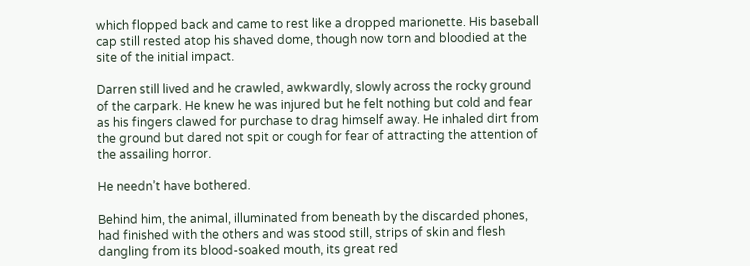which flopped back and came to rest like a dropped marionette. His baseball cap still rested atop his shaved dome, though now torn and bloodied at the site of the initial impact.

Darren still lived and he crawled, awkwardly, slowly across the rocky ground of the carpark. He knew he was injured but he felt nothing but cold and fear as his fingers clawed for purchase to drag himself away. He inhaled dirt from the ground but dared not spit or cough for fear of attracting the attention of the assailing horror.

He needn’t have bothered.

Behind him, the animal, illuminated from beneath by the discarded phones, had finished with the others and was stood still, strips of skin and flesh dangling from its blood-soaked mouth, its great red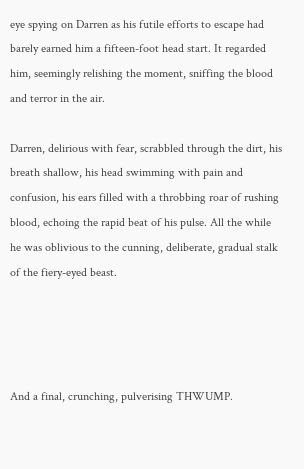eye spying on Darren as his futile efforts to escape had barely earned him a fifteen-foot head start. It regarded him, seemingly relishing the moment, sniffing the blood and terror in the air.

Darren, delirious with fear, scrabbled through the dirt, his breath shallow, his head swimming with pain and confusion, his ears filled with a throbbing roar of rushing blood, echoing the rapid beat of his pulse. All the while he was oblivious to the cunning, deliberate, gradual stalk of the fiery-eyed beast.




And a final, crunching, pulverising THWUMP.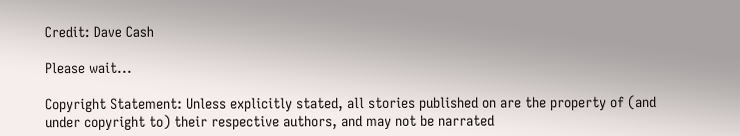Credit: Dave Cash

Please wait...

Copyright Statement: Unless explicitly stated, all stories published on are the property of (and under copyright to) their respective authors, and may not be narrated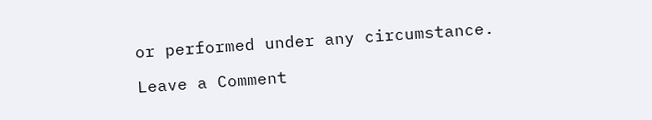or performed under any circumstance.

Leave a Comment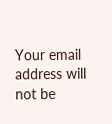Your email address will not be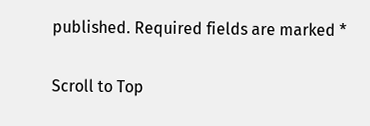published. Required fields are marked *

Scroll to Top